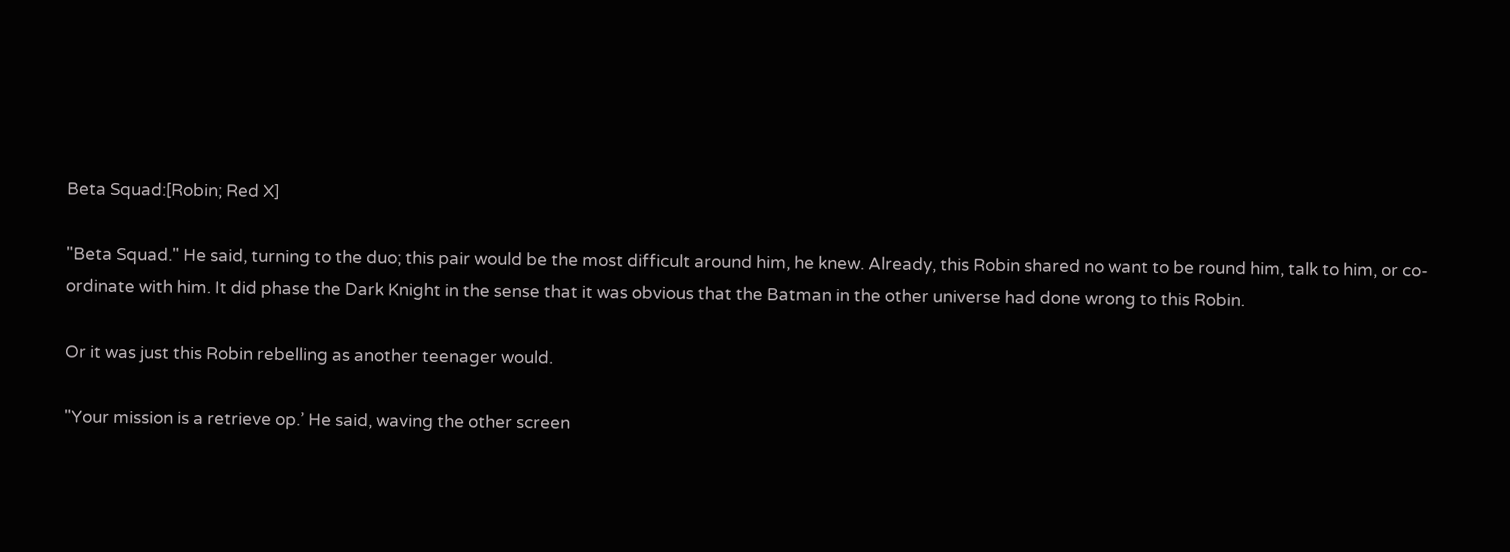Beta Squad:[Robin; Red X]

"Beta Squad." He said, turning to the duo; this pair would be the most difficult around him, he knew. Already, this Robin shared no want to be round him, talk to him, or co-ordinate with him. It did phase the Dark Knight in the sense that it was obvious that the Batman in the other universe had done wrong to this Robin.

Or it was just this Robin rebelling as another teenager would.

"Your mission is a retrieve op.’ He said, waving the other screen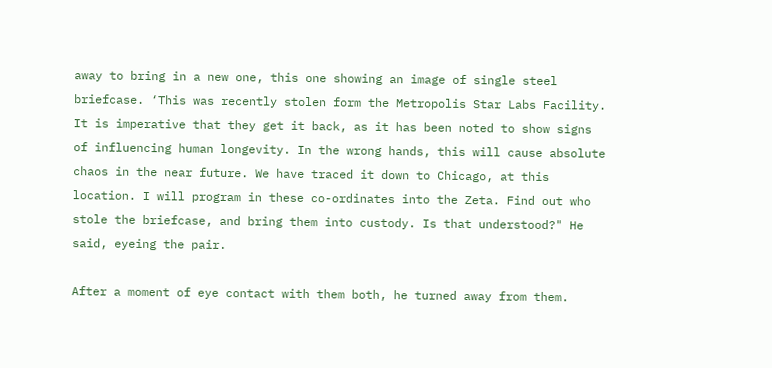away to bring in a new one, this one showing an image of single steel briefcase. ‘This was recently stolen form the Metropolis Star Labs Facility. It is imperative that they get it back, as it has been noted to show signs of influencing human longevity. In the wrong hands, this will cause absolute chaos in the near future. We have traced it down to Chicago, at this location. I will program in these co-ordinates into the Zeta. Find out who stole the briefcase, and bring them into custody. Is that understood?" He said, eyeing the pair.

After a moment of eye contact with them both, he turned away from them.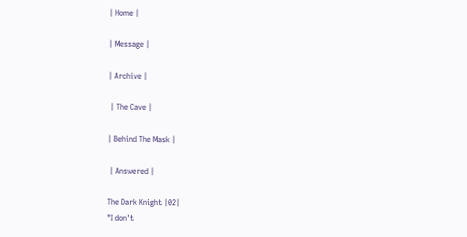| Home |

| Message |

| Archive |

 | The Cave |

| Behind The Mask |

 | Answered |

The Dark Knight |02|
"I don't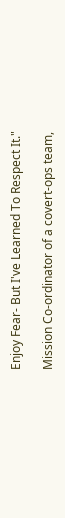Enjoy Fear- But I've Learned To Respect It."

Mission Co-ordinator of a covert-ops team,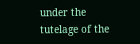under the tutelage of the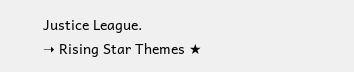Justice League.
➝ Rising Star Themes ★